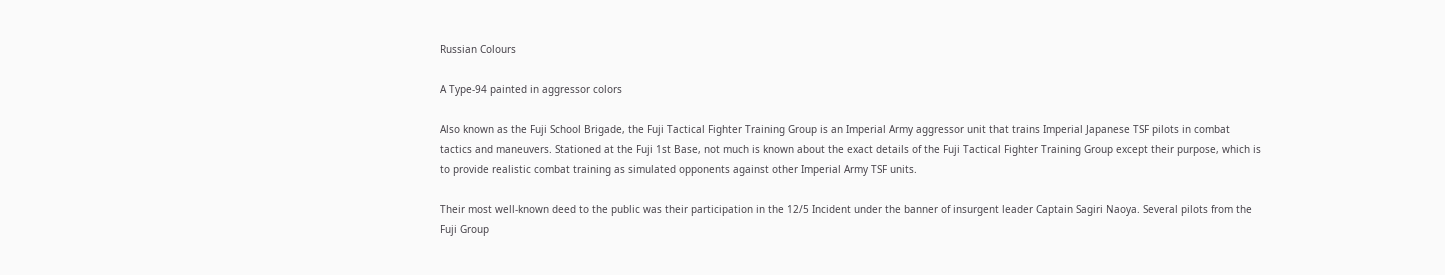Russian Colours

A Type-94 painted in aggressor colors

Also known as the Fuji School Brigade, the Fuji Tactical Fighter Training Group is an Imperial Army aggressor unit that trains Imperial Japanese TSF pilots in combat tactics and maneuvers. Stationed at the Fuji 1st Base, not much is known about the exact details of the Fuji Tactical Fighter Training Group except their purpose, which is to provide realistic combat training as simulated opponents against other Imperial Army TSF units.

Their most well-known deed to the public was their participation in the 12/5 Incident under the banner of insurgent leader Captain Sagiri Naoya. Several pilots from the Fuji Group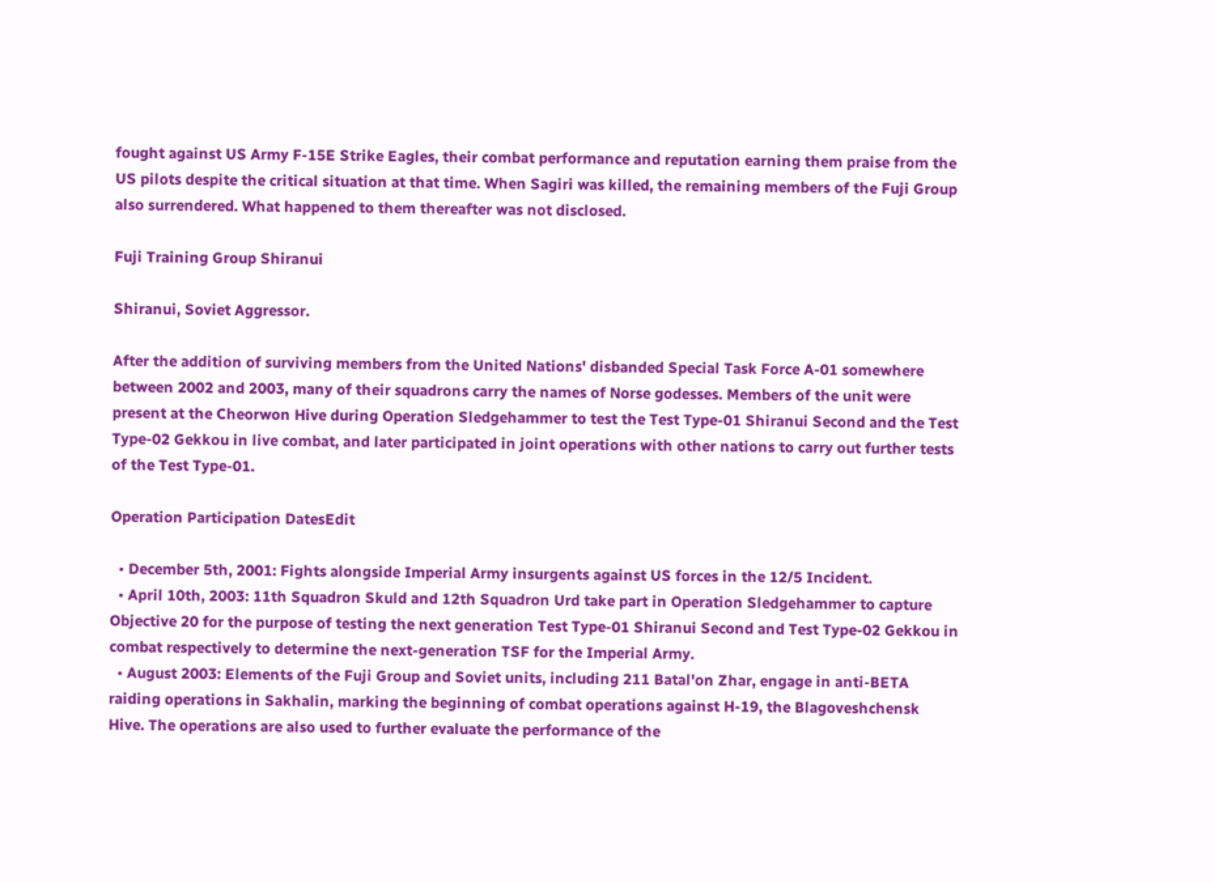fought against US Army F-15E Strike Eagles, their combat performance and reputation earning them praise from the US pilots despite the critical situation at that time. When Sagiri was killed, the remaining members of the Fuji Group also surrendered. What happened to them thereafter was not disclosed.

Fuji Training Group Shiranui

Shiranui, Soviet Aggressor.

After the addition of surviving members from the United Nations' disbanded Special Task Force A-01 somewhere between 2002 and 2003, many of their squadrons carry the names of Norse godesses. Members of the unit were present at the Cheorwon Hive during Operation Sledgehammer to test the Test Type-01 Shiranui Second and the Test Type-02 Gekkou in live combat, and later participated in joint operations with other nations to carry out further tests of the Test Type-01.

Operation Participation DatesEdit

  • December 5th, 2001: Fights alongside Imperial Army insurgents against US forces in the 12/5 Incident.
  • April 10th, 2003: 11th Squadron Skuld and 12th Squadron Urd take part in Operation Sledgehammer to capture Objective 20 for the purpose of testing the next generation Test Type-01 Shiranui Second and Test Type-02 Gekkou in combat respectively to determine the next-generation TSF for the Imperial Army.
  • August 2003: Elements of the Fuji Group and Soviet units, including 211 Batal'on Zhar, engage in anti-BETA raiding operations in Sakhalin, marking the beginning of combat operations against H-19, the Blagoveshchensk Hive. The operations are also used to further evaluate the performance of the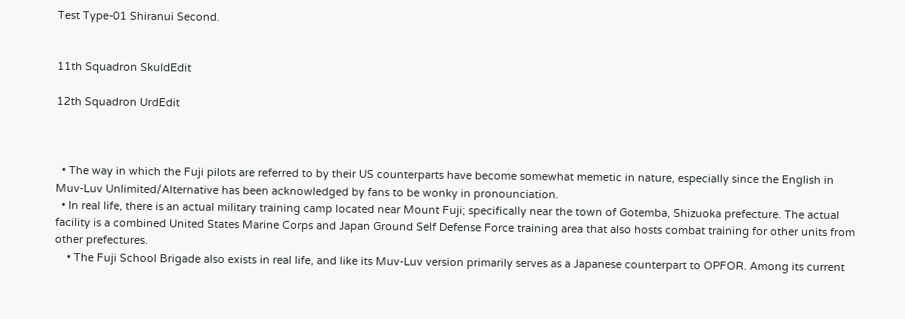Test Type-01 Shiranui Second.


11th Squadron SkuldEdit

12th Squadron UrdEdit



  • The way in which the Fuji pilots are referred to by their US counterparts have become somewhat memetic in nature, especially since the English in Muv-Luv Unlimited/Alternative has been acknowledged by fans to be wonky in pronounciation.
  • In real life, there is an actual military training camp located near Mount Fuji; specifically near the town of Gotemba, Shizuoka prefecture. The actual facility is a combined United States Marine Corps and Japan Ground Self Defense Force training area that also hosts combat training for other units from other prefectures.
    • The Fuji School Brigade also exists in real life, and like its Muv-Luv version primarily serves as a Japanese counterpart to OPFOR. Among its current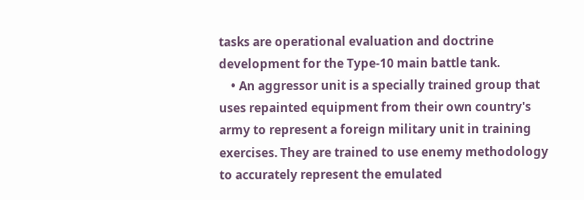tasks are operational evaluation and doctrine development for the Type-10 main battle tank.
    • An aggressor unit is a specially trained group that uses repainted equipment from their own country's army to represent a foreign military unit in training exercises. They are trained to use enemy methodology to accurately represent the emulated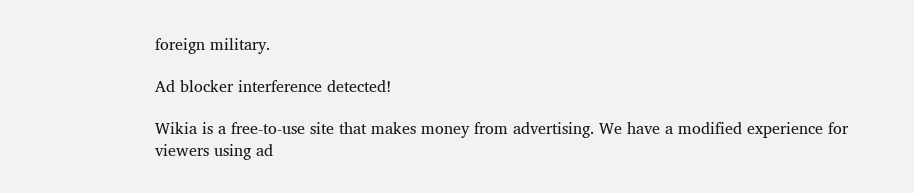foreign military.

Ad blocker interference detected!

Wikia is a free-to-use site that makes money from advertising. We have a modified experience for viewers using ad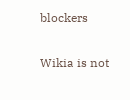blockers

Wikia is not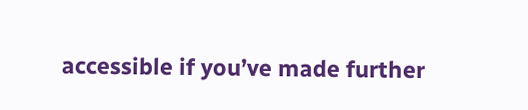accessible if you’ve made further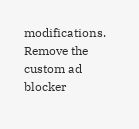modifications. Remove the custom ad blocker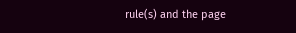rule(s) and the page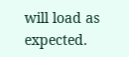will load as expected.